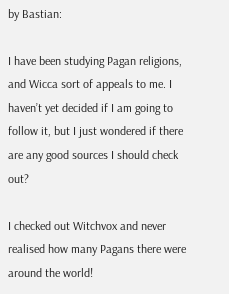by Bastian:

I have been studying Pagan religions, and Wicca sort of appeals to me. I haven’t yet decided if I am going to follow it, but I just wondered if there are any good sources I should check out?

I checked out Witchvox and never realised how many Pagans there were around the world!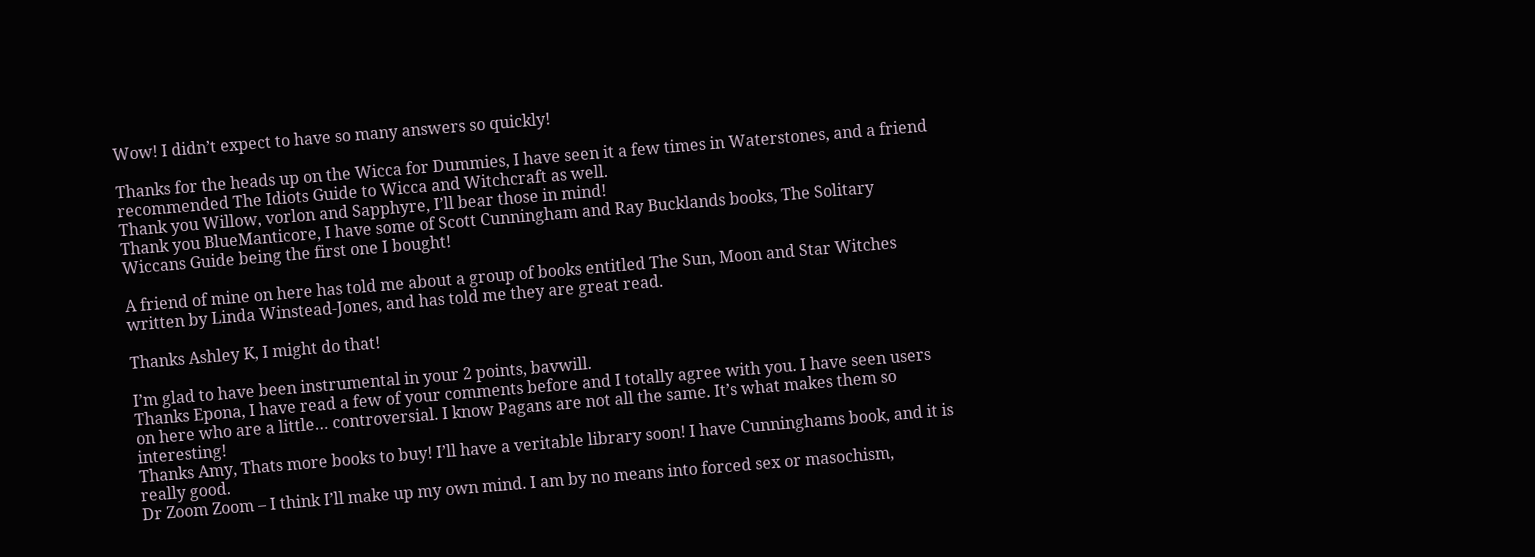Wow! I didn’t expect to have so many answers so quickly!

Thanks for the heads up on the Wicca for Dummies, I have seen it a few times in Waterstones, and a friend recommended The Idiots Guide to Wicca and Witchcraft as well.
Thank you Willow, vorlon and Sapphyre, I’ll bear those in mind!
Thank you BlueManticore, I have some of Scott Cunningham and Ray Bucklands books, The Solitary Wiccans Guide being the first one I bought!

A friend of mine on here has told me about a group of books entitled The Sun, Moon and Star Witches written by Linda Winstead-Jones, and has told me they are great read.

Thanks Ashley K, I might do that!

I’m glad to have been instrumental in your 2 points, bavwill.
Thanks Epona, I have read a few of your comments before and I totally agree with you. I have seen users on here who are a little… controversial. I know Pagans are not all the same. It’s what makes them so interesting!
Thanks Amy, Thats more books to buy! I’ll have a veritable library soon! I have Cunninghams book, and it is really good.
Dr Zoom Zoom – I think I’ll make up my own mind. I am by no means into forced sex or masochism,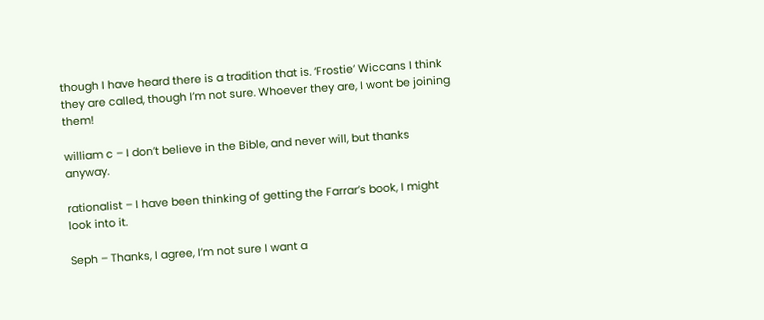though I have heard there is a tradition that is. ‘Frostie’ Wiccans I think they are called, though I’m not sure. Whoever they are, I wont be joining them!

william c – I don’t believe in the Bible, and never will, but thanks anyway.

rationalist – I have been thinking of getting the Farrar’s book, I might look into it.

Seph – Thanks, I agree, I’m not sure I want a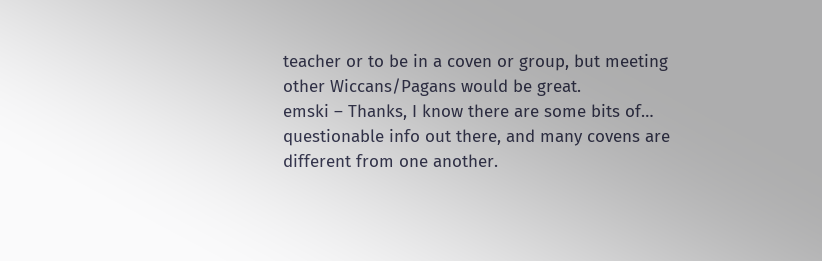teacher or to be in a coven or group, but meeting other Wiccans/Pagans would be great.
emski – Thanks, I know there are some bits of… questionable info out there, and many covens are different from one another.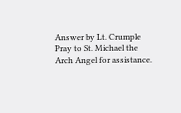Answer by Lt. Crumple
Pray to St. Michael the
Arch Angel for assistance.